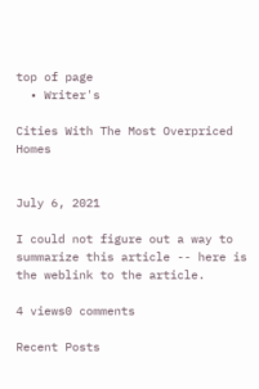top of page
  • Writer's

Cities With The Most Overpriced Homes


July 6, 2021

I could not figure out a way to summarize this article -- here is the weblink to the article.

4 views0 comments

Recent Posts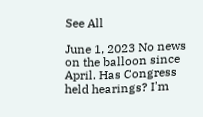See All

June 1, 2023 No news on the balloon since April. Has Congress held hearings? I'm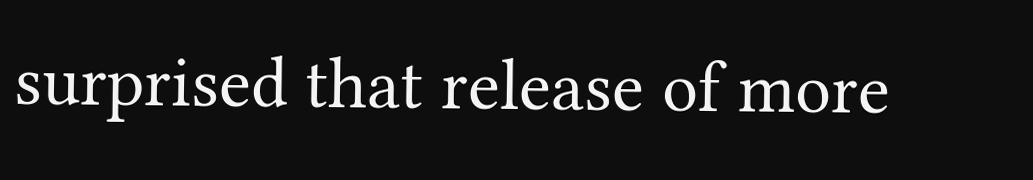surprised that release of more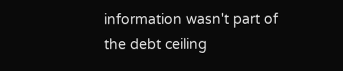information wasn't part of the debt ceiling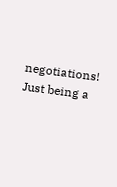negotiations! Just being a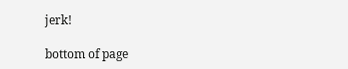jerk!

bottom of page